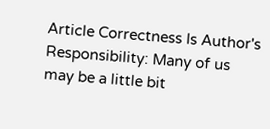Article Correctness Is Author's Responsibility: Many of us may be a little bit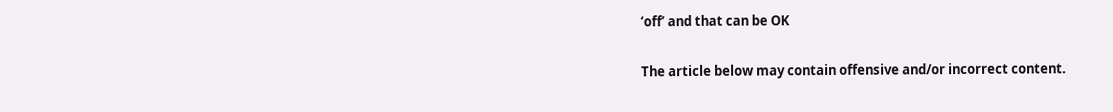‘off’ and that can be OK

The article below may contain offensive and/or incorrect content.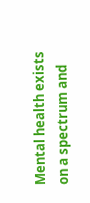Mental health exists on a spectrum and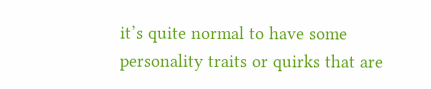it’s quite normal to have some personality traits or quirks that are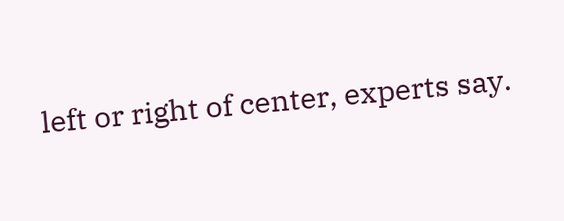left or right of center, experts say.